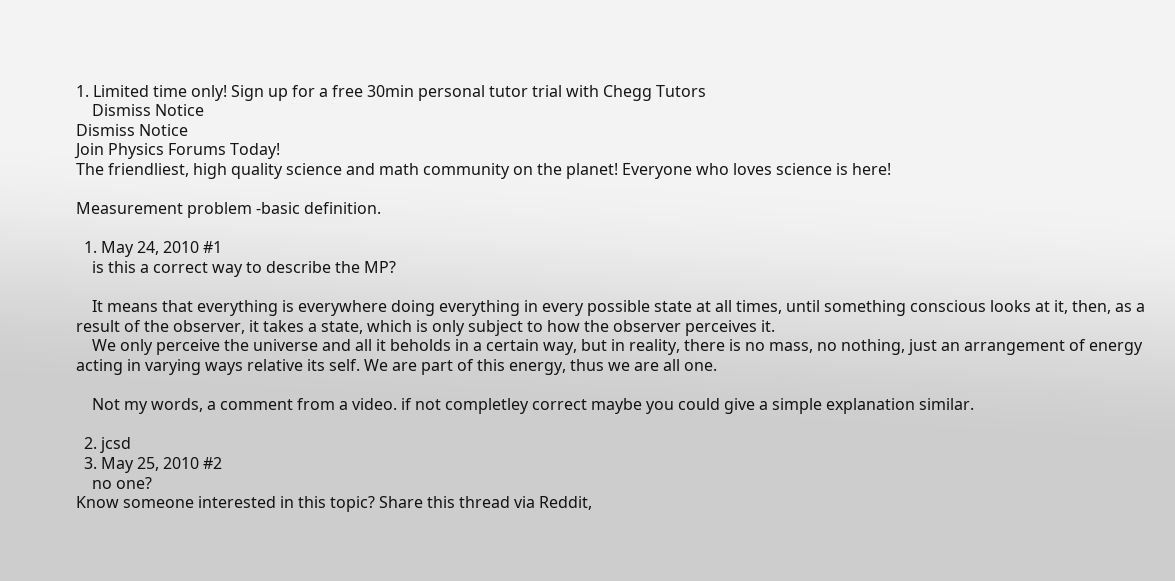1. Limited time only! Sign up for a free 30min personal tutor trial with Chegg Tutors
    Dismiss Notice
Dismiss Notice
Join Physics Forums Today!
The friendliest, high quality science and math community on the planet! Everyone who loves science is here!

Measurement problem -basic definition.

  1. May 24, 2010 #1
    is this a correct way to describe the MP?

    It means that everything is everywhere doing everything in every possible state at all times, until something conscious looks at it, then, as a result of the observer, it takes a state, which is only subject to how the observer perceives it.
    We only perceive the universe and all it beholds in a certain way, but in reality, there is no mass, no nothing, just an arrangement of energy acting in varying ways relative its self. We are part of this energy, thus we are all one.

    Not my words, a comment from a video. if not completley correct maybe you could give a simple explanation similar.

  2. jcsd
  3. May 25, 2010 #2
    no one?
Know someone interested in this topic? Share this thread via Reddit,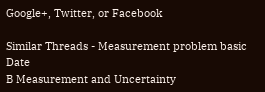Google+, Twitter, or Facebook

Similar Threads - Measurement problem basic Date
B Measurement and Uncertainty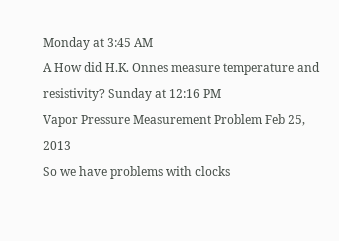Monday at 3:45 AM
A How did H.K. Onnes measure temperature and resistivity? Sunday at 12:16 PM
Vapor Pressure Measurement Problem Feb 25, 2013
So we have problems with clocks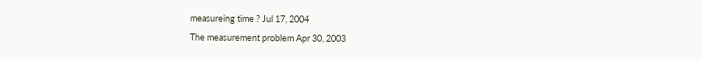measureing time ? Jul 17, 2004
The measurement problem Apr 30, 2003